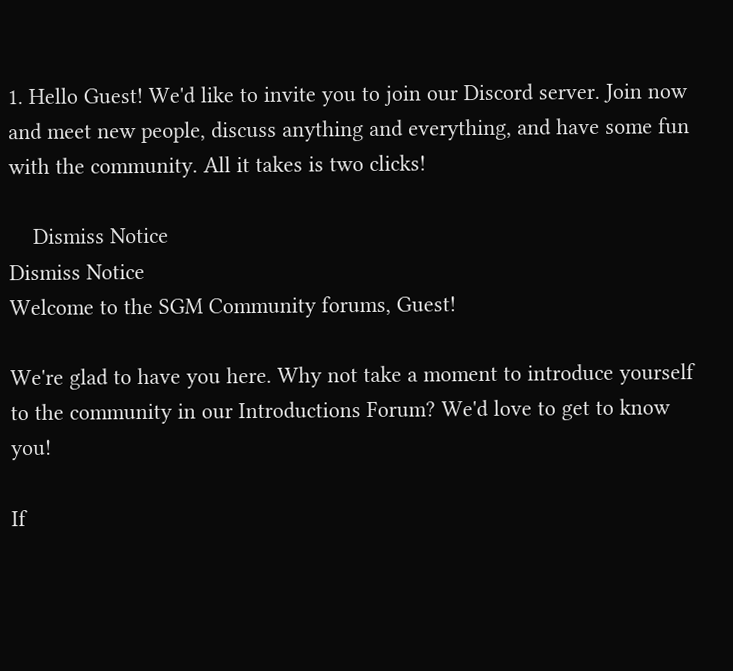1. Hello Guest! We'd like to invite you to join our Discord server. Join now and meet new people, discuss anything and everything, and have some fun with the community. All it takes is two clicks!

    Dismiss Notice
Dismiss Notice
Welcome to the SGM Community forums, Guest!

We're glad to have you here. Why not take a moment to introduce yourself to the community in our Introductions Forum? We'd love to get to know you!

If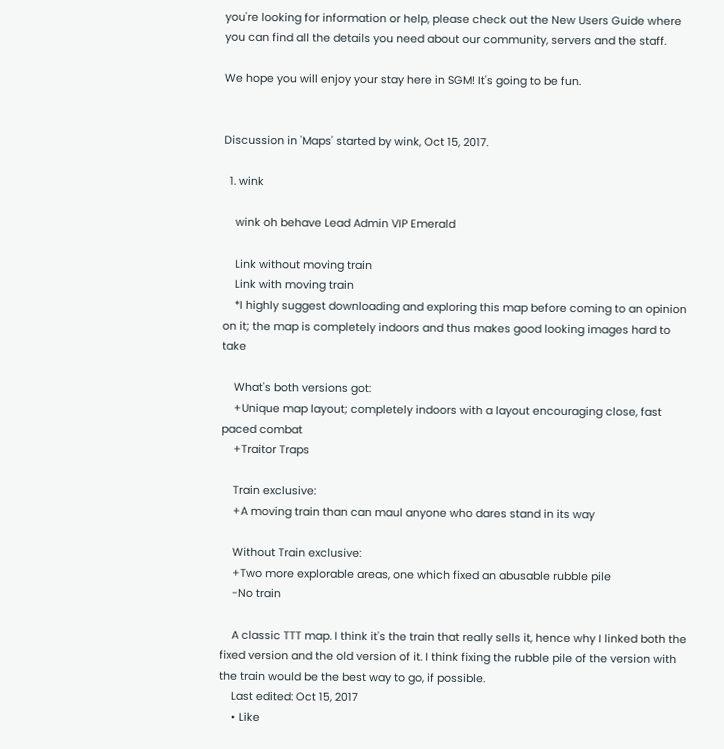you're looking for information or help, please check out the New Users Guide where you can find all the details you need about our community, servers and the staff.

We hope you will enjoy your stay here in SGM! It's going to be fun.


Discussion in 'Maps' started by wink, Oct 15, 2017.

  1. wink

    wink oh behave Lead Admin VIP Emerald

    Link without moving train
    Link with moving train
    *I highly suggest downloading and exploring this map before coming to an opinion on it; the map is completely indoors and thus makes good looking images hard to take

    What's both versions got:
    +Unique map layout; completely indoors with a layout encouraging close, fast paced combat
    +Traitor Traps

    Train exclusive:
    +A moving train than can maul anyone who dares stand in its way

    Without Train exclusive:
    +Two more explorable areas, one which fixed an abusable rubble pile
    -No train

    A classic TTT map. I think it's the train that really sells it, hence why I linked both the fixed version and the old version of it. I think fixing the rubble pile of the version with the train would be the best way to go, if possible.
    Last edited: Oct 15, 2017
    • Like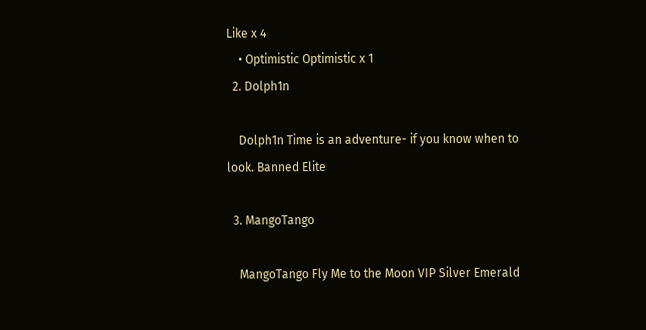Like x 4
    • Optimistic Optimistic x 1
  2. Dolph1n

    Dolph1n Time is an adventure- if you know when to look. Banned Elite

  3. MangoTango

    MangoTango Fly Me to the Moon VIP Silver Emerald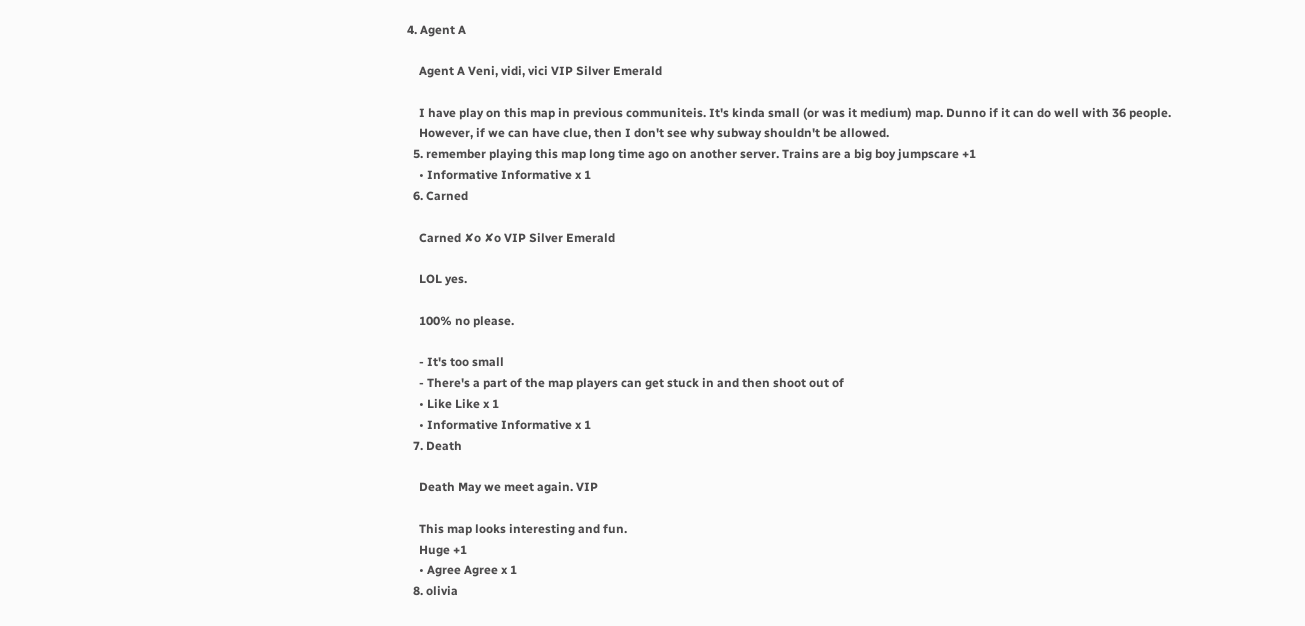4. Agent A

    Agent A Veni, vidi, vici VIP Silver Emerald

    I have play on this map in previous communiteis. It's kinda small (or was it medium) map. Dunno if it can do well with 36 people.
    However, if we can have clue, then I don't see why subway shouldn't be allowed.
  5. remember playing this map long time ago on another server. Trains are a big boy jumpscare +1
    • Informative Informative x 1
  6. Carned

    Carned ✘o ✘o VIP Silver Emerald

    LOL yes.

    100% no please.

    - It's too small
    - There's a part of the map players can get stuck in and then shoot out of
    • Like Like x 1
    • Informative Informative x 1
  7. Death

    Death May we meet again. VIP

    This map looks interesting and fun.
    Huge +1
    • Agree Agree x 1
  8. olivia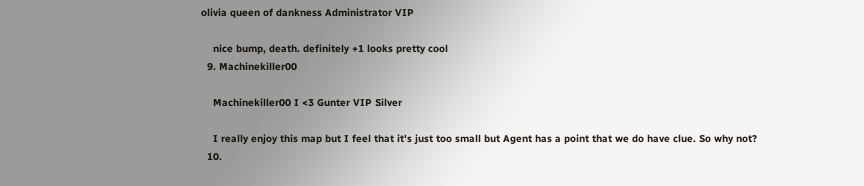olivia queen of dankness Administrator VIP

    nice bump, death. definitely +1 looks pretty cool
  9. Machinekiller00

    Machinekiller00 I <3 Gunter VIP Silver

    I really enjoy this map but I feel that it's just too small but Agent has a point that we do have clue. So why not?
  10.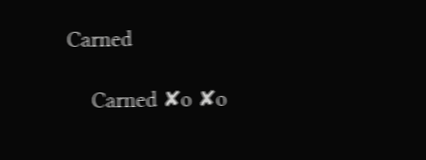Carned

    Carned ✘o ✘o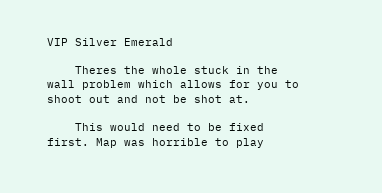VIP Silver Emerald

    Theres the whole stuck in the wall problem which allows for you to shoot out and not be shot at.

    This would need to be fixed first. Map was horrible to play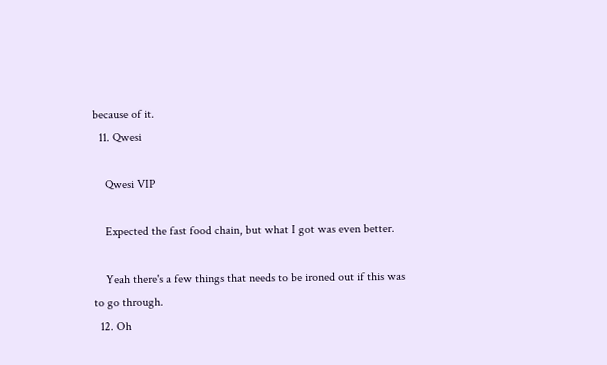because of it.
  11. Qwesi

    Qwesi VIP

    Expected the fast food chain, but what I got was even better.

    Yeah there's a few things that needs to be ironed out if this was to go through.
  12. Oh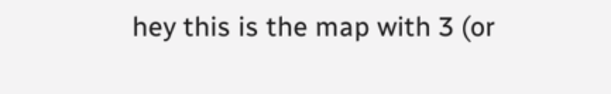hey this is the map with 3 (or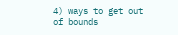4) ways to get out of bounds